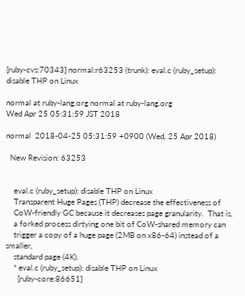[ruby-cvs:70343] normal:r63253 (trunk): eval.c (ruby_setup): disable THP on Linux

normal at ruby-lang.org normal at ruby-lang.org
Wed Apr 25 05:31:59 JST 2018

normal  2018-04-25 05:31:59 +0900 (Wed, 25 Apr 2018)

  New Revision: 63253


    eval.c (ruby_setup): disable THP on Linux
    Transparent Huge Pages (THP) decrease the effectiveness of
    CoW-friendly GC because it decreases page granularity.  That is,
    a forked process dirtying one bit of CoW-shared memory can
    trigger a copy of a huge page (2MB on x86-64) instead of a smaller,
    standard page (4K).
    * eval.c (ruby_setup): disable THP on Linux
      [ruby-core:86651]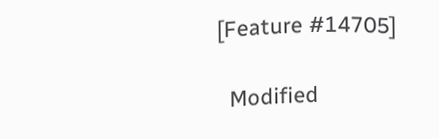[Feature #14705]

  Modified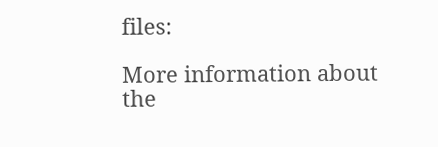files:

More information about the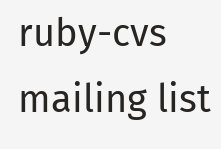ruby-cvs mailing list